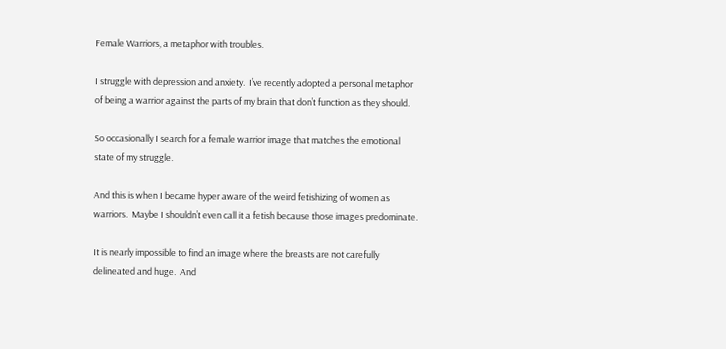Female Warriors, a metaphor with troubles.

I struggle with depression and anxiety.  I’ve recently adopted a personal metaphor of being a warrior against the parts of my brain that don’t function as they should.

So occasionally I search for a female warrior image that matches the emotional state of my struggle.

And this is when I became hyper aware of the weird fetishizing of women as warriors.  Maybe I shouldn’t even call it a fetish because those images predominate.

It is nearly impossible to find an image where the breasts are not carefully delineated and huge.  And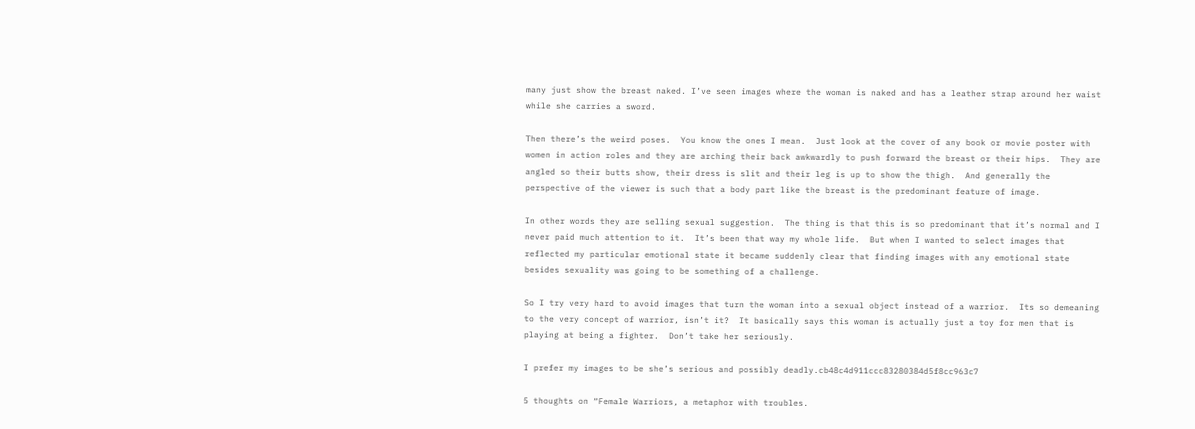many just show the breast naked. I’ve seen images where the woman is naked and has a leather strap around her waist while she carries a sword.

Then there’s the weird poses.  You know the ones I mean.  Just look at the cover of any book or movie poster with women in action roles and they are arching their back awkwardly to push forward the breast or their hips.  They are angled so their butts show, their dress is slit and their leg is up to show the thigh.  And generally the perspective of the viewer is such that a body part like the breast is the predominant feature of image.

In other words they are selling sexual suggestion.  The thing is that this is so predominant that it’s normal and I never paid much attention to it.  It’s been that way my whole life.  But when I wanted to select images that reflected my particular emotional state it became suddenly clear that finding images with any emotional state besides sexuality was going to be something of a challenge.

So I try very hard to avoid images that turn the woman into a sexual object instead of a warrior.  Its so demeaning to the very concept of warrior, isn’t it?  It basically says this woman is actually just a toy for men that is playing at being a fighter.  Don’t take her seriously.

I prefer my images to be she’s serious and possibly deadly.cb48c4d911ccc83280384d5f8cc963c7

5 thoughts on “Female Warriors, a metaphor with troubles.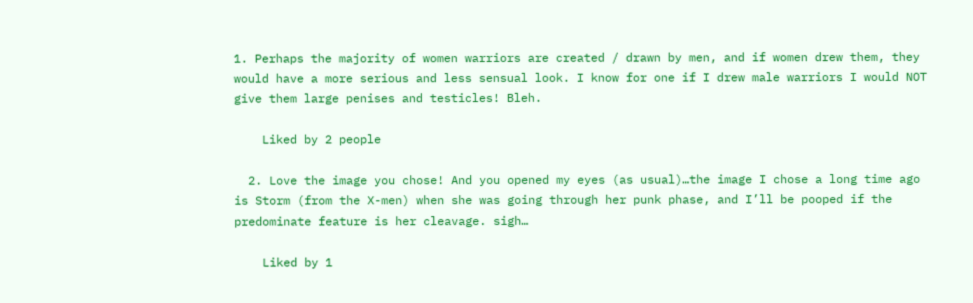1. Perhaps the majority of women warriors are created / drawn by men, and if women drew them, they would have a more serious and less sensual look. I know for one if I drew male warriors I would NOT give them large penises and testicles! Bleh.

    Liked by 2 people

  2. Love the image you chose! And you opened my eyes (as usual)…the image I chose a long time ago is Storm (from the X-men) when she was going through her punk phase, and I’ll be pooped if the predominate feature is her cleavage. sigh…

    Liked by 1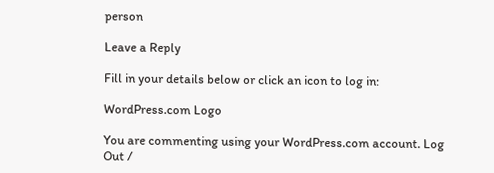person

Leave a Reply

Fill in your details below or click an icon to log in:

WordPress.com Logo

You are commenting using your WordPress.com account. Log Out /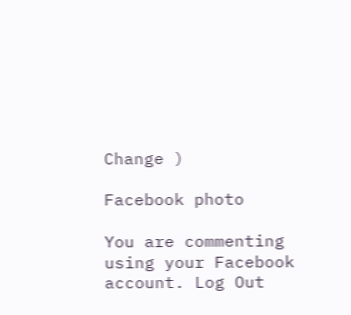Change )

Facebook photo

You are commenting using your Facebook account. Log Out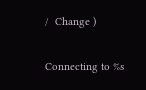/  Change )

Connecting to %s